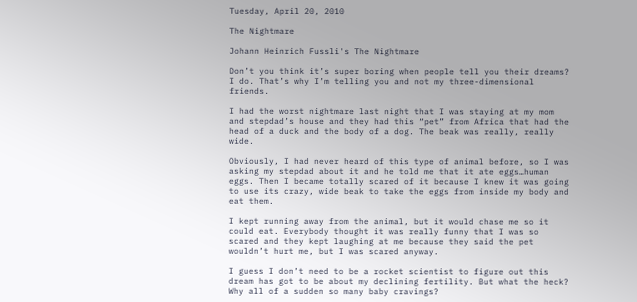Tuesday, April 20, 2010

The Nightmare

Johann Heinrich Fussli's The Nightmare

Don’t you think it’s super boring when people tell you their dreams? I do. That’s why I’m telling you and not my three-dimensional friends.

I had the worst nightmare last night that I was staying at my mom and stepdad’s house and they had this “pet” from Africa that had the head of a duck and the body of a dog. The beak was really, really wide.

Obviously, I had never heard of this type of animal before, so I was asking my stepdad about it and he told me that it ate eggs…human eggs. Then I became totally scared of it because I knew it was going to use its crazy, wide beak to take the eggs from inside my body and eat them.

I kept running away from the animal, but it would chase me so it could eat. Everybody thought it was really funny that I was so scared and they kept laughing at me because they said the pet wouldn’t hurt me, but I was scared anyway.

I guess I don’t need to be a rocket scientist to figure out this dream has got to be about my declining fertility. But what the heck? Why all of a sudden so many baby cravings?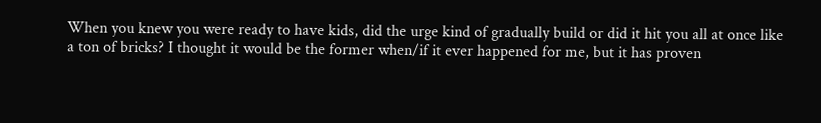When you knew you were ready to have kids, did the urge kind of gradually build or did it hit you all at once like a ton of bricks? I thought it would be the former when/if it ever happened for me, but it has proven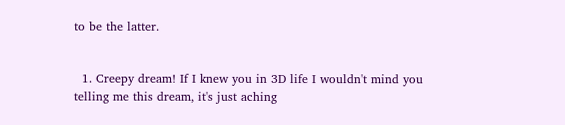to be the latter.


  1. Creepy dream! If I knew you in 3D life I wouldn't mind you telling me this dream, it's just aching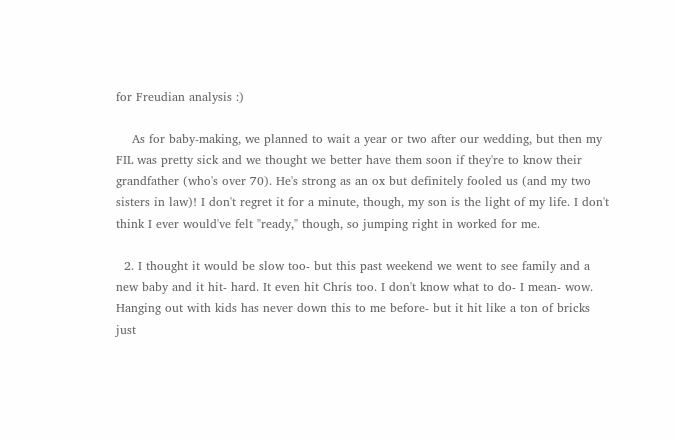for Freudian analysis :)

    As for baby-making, we planned to wait a year or two after our wedding, but then my FIL was pretty sick and we thought we better have them soon if they're to know their grandfather (who's over 70). He's strong as an ox but definitely fooled us (and my two sisters in law)! I don't regret it for a minute, though, my son is the light of my life. I don't think I ever would've felt "ready," though, so jumping right in worked for me.

  2. I thought it would be slow too- but this past weekend we went to see family and a new baby and it hit- hard. It even hit Chris too. I don't know what to do- I mean- wow. Hanging out with kids has never down this to me before- but it hit like a ton of bricks just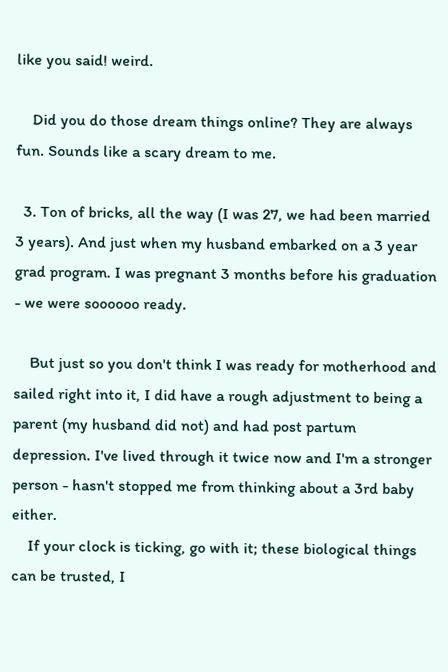like you said! weird.

    Did you do those dream things online? They are always fun. Sounds like a scary dream to me.

  3. Ton of bricks, all the way (I was 27, we had been married 3 years). And just when my husband embarked on a 3 year grad program. I was pregnant 3 months before his graduation - we were soooooo ready.

    But just so you don't think I was ready for motherhood and sailed right into it, I did have a rough adjustment to being a parent (my husband did not) and had post partum depression. I've lived through it twice now and I'm a stronger person - hasn't stopped me from thinking about a 3rd baby either.
    If your clock is ticking, go with it; these biological things can be trusted, I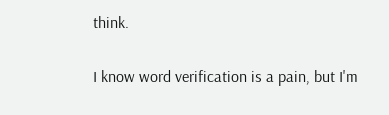think.


I know word verification is a pain, but I'm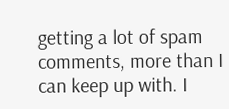getting a lot of spam comments, more than I can keep up with. I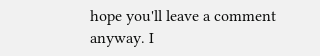hope you'll leave a comment anyway. I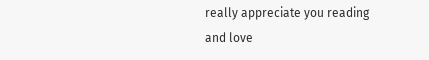really appreciate you reading and love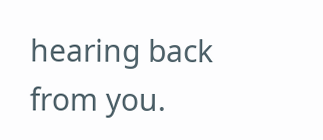hearing back from you.